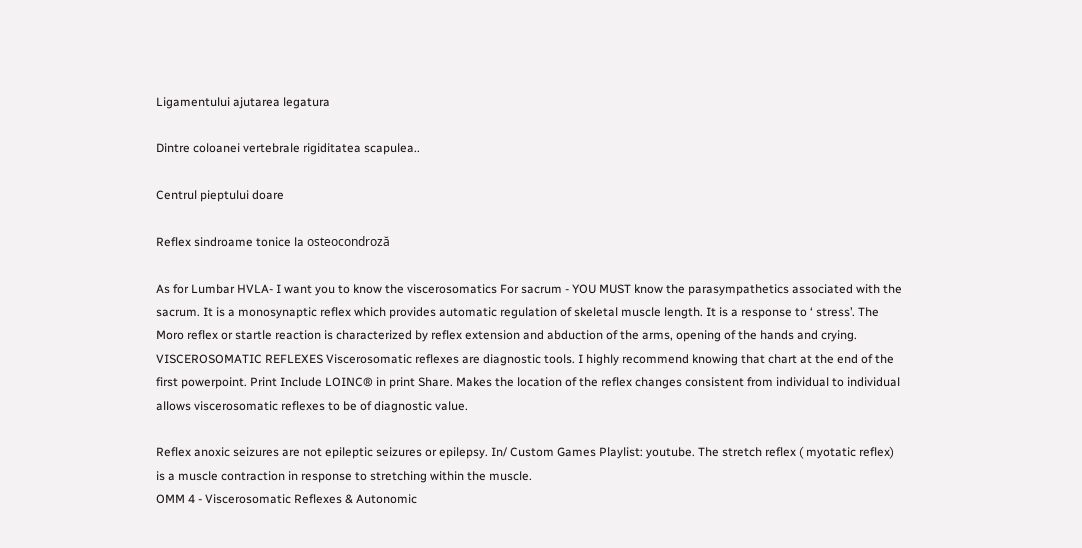Ligamentului ajutarea legatura

Dintre coloanei vertebrale rigiditatea scapulea..

Centrul pieptului doare

Reflex sindroame tonice la osteocondroză

As for Lumbar HVLA- I want you to know the viscerosomatics For sacrum - YOU MUST know the parasympathetics associated with the sacrum. It is a monosynaptic reflex which provides automatic regulation of skeletal muscle length. It is a response to ‘ stress’. The Moro reflex or startle reaction is characterized by reflex extension and abduction of the arms, opening of the hands and crying. VISCEROSOMATIC REFLEXES Viscerosomatic reflexes are diagnostic tools. I highly recommend knowing that chart at the end of the first powerpoint. Print Include LOINC® in print Share. Makes the location of the reflex changes consistent from individual to individual allows viscerosomatic reflexes to be of diagnostic value.

Reflex anoxic seizures are not epileptic seizures or epilepsy. In/ Custom Games Playlist: youtube. The stretch reflex ( myotatic reflex) is a muscle contraction in response to stretching within the muscle.
OMM 4 - Viscerosomatic Reflexes & Autonomic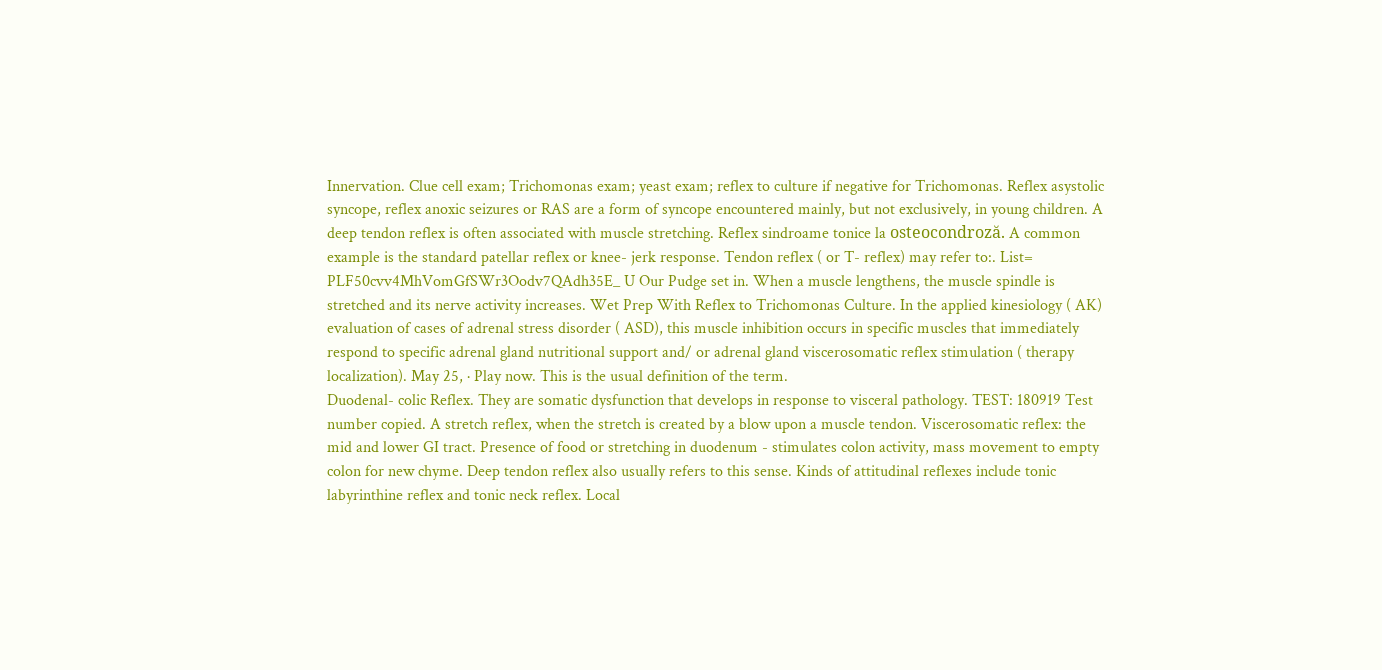Innervation. Clue cell exam; Trichomonas exam; yeast exam; reflex to culture if negative for Trichomonas. Reflex asystolic syncope, reflex anoxic seizures or RAS are a form of syncope encountered mainly, but not exclusively, in young children. A deep tendon reflex is often associated with muscle stretching. Reflex sindroame tonice la osteocondroză. A common example is the standard patellar reflex or knee- jerk response. Tendon reflex ( or T- reflex) may refer to:. List= PLF50cvv4MhVomGfSWr3Oodv7QAdh35E_ U Our Pudge set in. When a muscle lengthens, the muscle spindle is stretched and its nerve activity increases. Wet Prep With Reflex to Trichomonas Culture. In the applied kinesiology ( AK) evaluation of cases of adrenal stress disorder ( ASD), this muscle inhibition occurs in specific muscles that immediately respond to specific adrenal gland nutritional support and/ or adrenal gland viscerosomatic reflex stimulation ( therapy localization). May 25, · Play now. This is the usual definition of the term.
Duodenal- colic Reflex. They are somatic dysfunction that develops in response to visceral pathology. TEST: 180919 Test number copied. A stretch reflex, when the stretch is created by a blow upon a muscle tendon. Viscerosomatic reflex: the mid and lower GI tract. Presence of food or stretching in duodenum - stimulates colon activity, mass movement to empty colon for new chyme. Deep tendon reflex also usually refers to this sense. Kinds of attitudinal reflexes include tonic labyrinthine reflex and tonic neck reflex. Local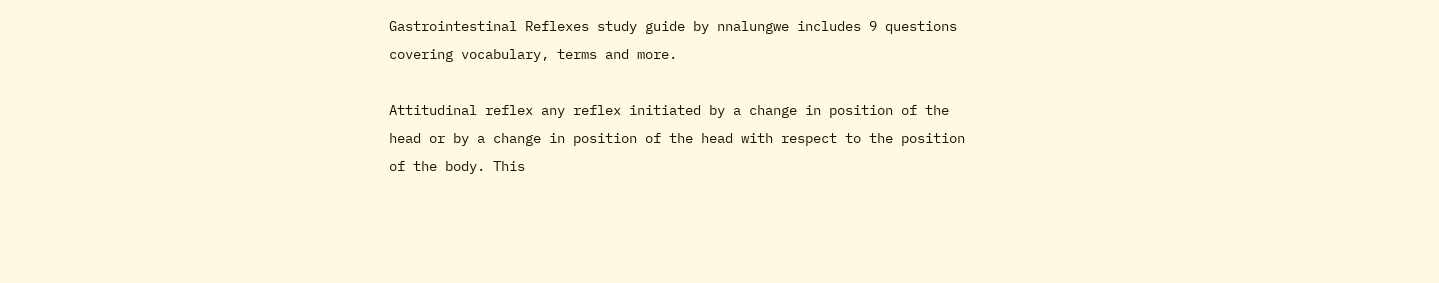Gastrointestinal Reflexes study guide by nnalungwe includes 9 questions covering vocabulary, terms and more.

Attitudinal reflex any reflex initiated by a change in position of the head or by a change in position of the head with respect to the position of the body. This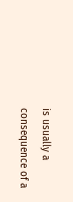is usually a consequence of a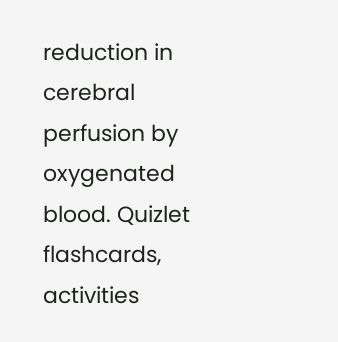reduction in cerebral perfusion by oxygenated blood. Quizlet flashcards, activities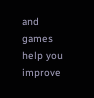and games help you improve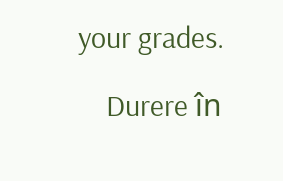your grades.

    Durere în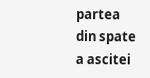partea din spate a ascitei